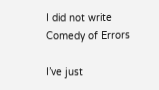I did not write Comedy of Errors

I’ve just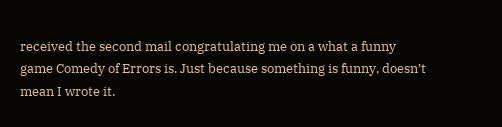received the second mail congratulating me on a what a funny game Comedy of Errors is. Just because something is funny, doesn’t mean I wrote it.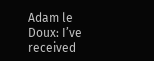Adam le Doux: I’ve received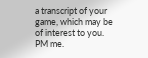a transcript of your game, which may be of interest to you. PM me.